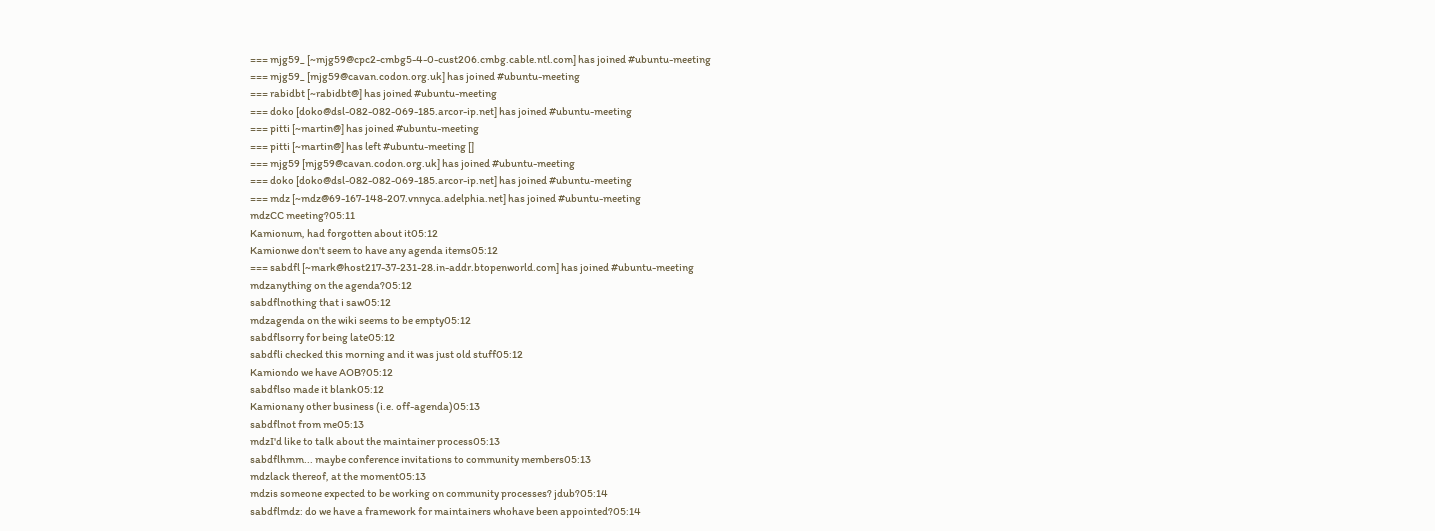=== mjg59_ [~mjg59@cpc2-cmbg5-4-0-cust206.cmbg.cable.ntl.com] has joined #ubuntu-meeting
=== mjg59_ [mjg59@cavan.codon.org.uk] has joined #ubuntu-meeting
=== rabidbt [~rabidbt@] has joined #ubuntu-meeting
=== doko [doko@dsl-082-082-069-185.arcor-ip.net] has joined #ubuntu-meeting
=== pitti [~martin@] has joined #ubuntu-meeting
=== pitti [~martin@] has left #ubuntu-meeting []
=== mjg59 [mjg59@cavan.codon.org.uk] has joined #ubuntu-meeting
=== doko [doko@dsl-082-082-069-185.arcor-ip.net] has joined #ubuntu-meeting
=== mdz [~mdz@69-167-148-207.vnnyca.adelphia.net] has joined #ubuntu-meeting
mdzCC meeting?05:11
Kamionum, had forgotten about it05:12
Kamionwe don't seem to have any agenda items05:12
=== sabdfl [~mark@host217-37-231-28.in-addr.btopenworld.com] has joined #ubuntu-meeting
mdzanything on the agenda?05:12
sabdflnothing that i saw05:12
mdzagenda on the wiki seems to be empty05:12
sabdflsorry for being late05:12
sabdfli checked this morning and it was just old stuff05:12
Kamiondo we have AOB?05:12
sabdflso made it blank05:12
Kamionany other business (i.e. off-agenda)05:13
sabdflnot from me05:13
mdzI'd like to talk about the maintainer process05:13
sabdflhmm... maybe conference invitations to community members05:13
mdzlack thereof, at the moment05:13
mdzis someone expected to be working on community processes? jdub?05:14
sabdflmdz: do we have a framework for maintainers whohave been appointed?05:14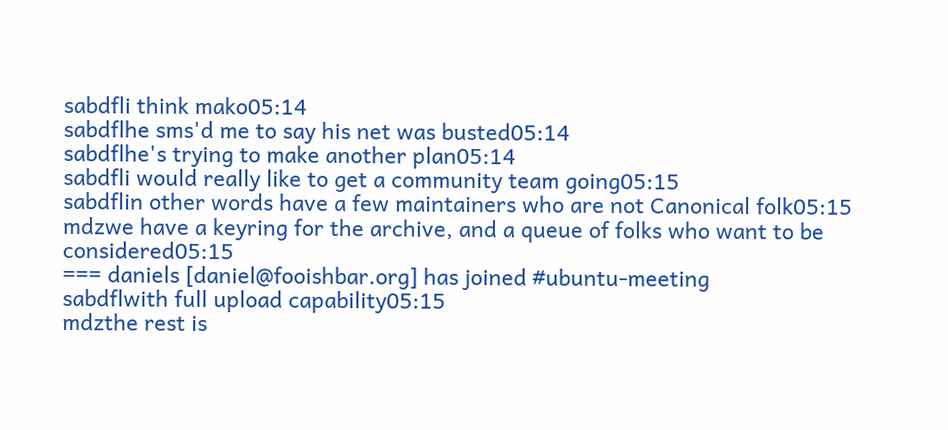sabdfli think mako05:14
sabdflhe sms'd me to say his net was busted05:14
sabdflhe's trying to make another plan05:14
sabdfli would really like to get a community team going05:15
sabdflin other words have a few maintainers who are not Canonical folk05:15
mdzwe have a keyring for the archive, and a queue of folks who want to be considered05:15
=== daniels [daniel@fooishbar.org] has joined #ubuntu-meeting
sabdflwith full upload capability05:15
mdzthe rest is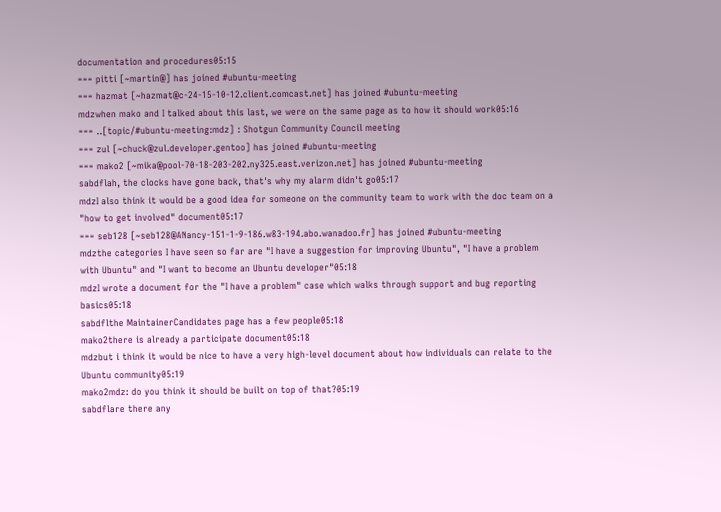documentation and procedures05:15
=== pitti [~martin@] has joined #ubuntu-meeting
=== hazmat [~hazmat@c-24-15-10-12.client.comcast.net] has joined #ubuntu-meeting
mdzwhen mako and I talked about this last, we were on the same page as to how it should work05:16
=== ..[topic/#ubuntu-meeting:mdz] : Shotgun Community Council meeting
=== zul [~chuck@zul.developer.gentoo] has joined #ubuntu-meeting
=== mako2 [~mika@pool-70-18-203-202.ny325.east.verizon.net] has joined #ubuntu-meeting
sabdflah, the clocks have gone back, that's why my alarm didn't go05:17
mdzI also think it would be a good idea for someone on the community team to work with the doc team on a "how to get involved" document05:17
=== seb128 [~seb128@ANancy-151-1-9-186.w83-194.abo.wanadoo.fr] has joined #ubuntu-meeting
mdzthe categories I have seen so far are "I have a suggestion for improving Ubuntu", "I have a problem with Ubuntu" and "I want to become an Ubuntu developer"05:18
mdzI wrote a document for the "I have a problem" case which walks through support and bug reporting basics05:18
sabdflthe MaintainerCandidates page has a few people05:18
mako2there is already a participate document05:18
mdzbut i think it would be nice to have a very high-level document about how individuals can relate to the Ubuntu community05:19
mako2mdz: do you think it should be built on top of that?05:19
sabdflare there any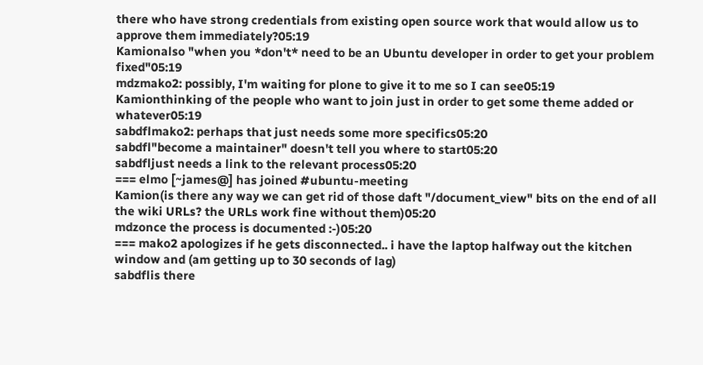there who have strong credentials from existing open source work that would allow us to approve them immediately?05:19
Kamionalso "when you *don't* need to be an Ubuntu developer in order to get your problem fixed"05:19
mdzmako2: possibly, I'm waiting for plone to give it to me so I can see05:19
Kamionthinking of the people who want to join just in order to get some theme added or whatever05:19
sabdflmako2: perhaps that just needs some more specifics05:20
sabdfl"become a maintainer" doesn't tell you where to start05:20
sabdfljust needs a link to the relevant process05:20
=== elmo [~james@] has joined #ubuntu-meeting
Kamion(is there any way we can get rid of those daft "/document_view" bits on the end of all the wiki URLs? the URLs work fine without them)05:20
mdzonce the process is documented :-)05:20
=== mako2 apologizes if he gets disconnected.. i have the laptop halfway out the kitchen window and (am getting up to 30 seconds of lag)
sabdflis there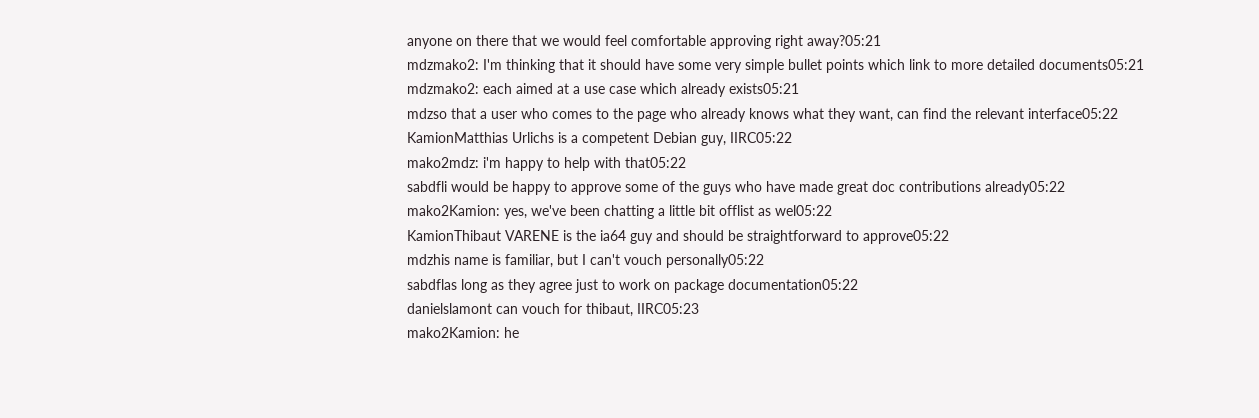anyone on there that we would feel comfortable approving right away?05:21
mdzmako2: I'm thinking that it should have some very simple bullet points which link to more detailed documents05:21
mdzmako2: each aimed at a use case which already exists05:21
mdzso that a user who comes to the page who already knows what they want, can find the relevant interface05:22
KamionMatthias Urlichs is a competent Debian guy, IIRC05:22
mako2mdz: i'm happy to help with that05:22
sabdfli would be happy to approve some of the guys who have made great doc contributions already05:22
mako2Kamion: yes, we've been chatting a little bit offlist as wel05:22
KamionThibaut VARENE is the ia64 guy and should be straightforward to approve05:22
mdzhis name is familiar, but I can't vouch personally05:22
sabdflas long as they agree just to work on package documentation05:22
danielslamont can vouch for thibaut, IIRC05:23
mako2Kamion: he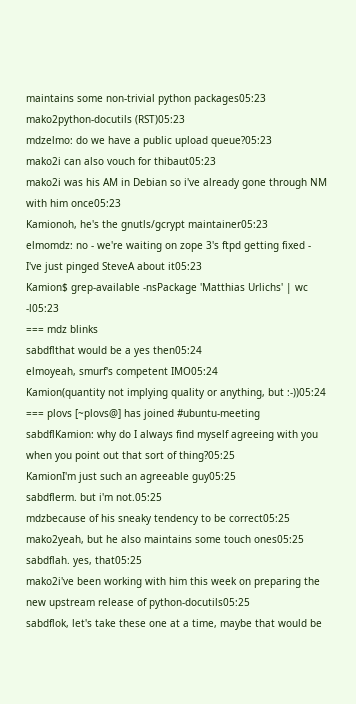maintains some non-trivial python packages05:23
mako2python-docutils (RST)05:23
mdzelmo: do we have a public upload queue?05:23
mako2i can also vouch for thibaut05:23
mako2i was his AM in Debian so i've already gone through NM with him once05:23
Kamionoh, he's the gnutls/gcrypt maintainer05:23
elmomdz: no - we're waiting on zope 3's ftpd getting fixed - I've just pinged SteveA about it05:23
Kamion$ grep-available -nsPackage 'Matthias Urlichs' | wc -l05:23
=== mdz blinks
sabdflthat would be a yes then05:24
elmoyeah, smurf's competent IMO05:24
Kamion(quantity not implying quality or anything, but :-))05:24
=== plovs [~plovs@] has joined #ubuntu-meeting
sabdflKamion: why do I always find myself agreeing with you when you point out that sort of thing?05:25
KamionI'm just such an agreeable guy05:25
sabdflerm. but i'm not.05:25
mdzbecause of his sneaky tendency to be correct05:25
mako2yeah, but he also maintains some touch ones05:25
sabdflah. yes, that05:25
mako2i've been working with him this week on preparing the new upstream release of python-docutils05:25
sabdflok, let's take these one at a time, maybe that would be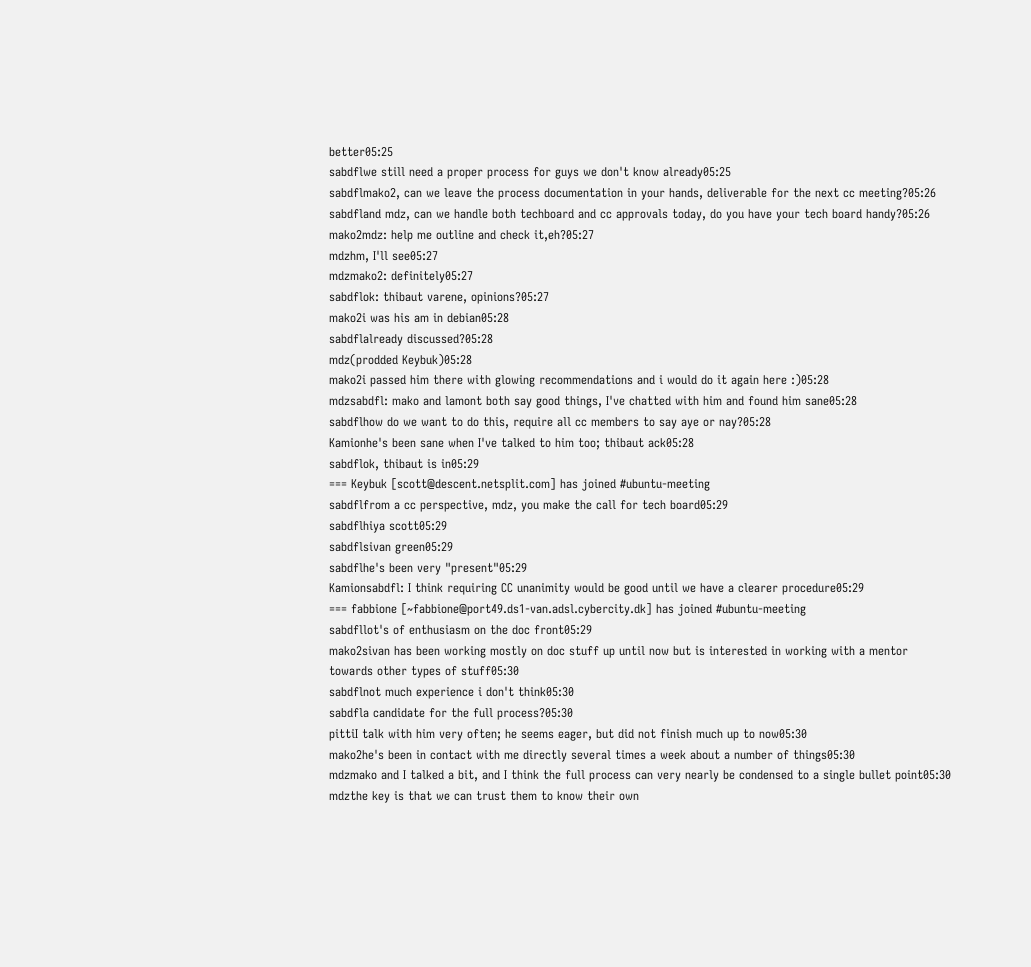better05:25
sabdflwe still need a proper process for guys we don't know already05:25
sabdflmako2, can we leave the process documentation in your hands, deliverable for the next cc meeting?05:26
sabdfland mdz, can we handle both techboard and cc approvals today, do you have your tech board handy?05:26
mako2mdz: help me outline and check it,eh?05:27
mdzhm, I'll see05:27
mdzmako2: definitely05:27
sabdflok: thibaut varene, opinions?05:27
mako2i was his am in debian05:28
sabdflalready discussed?05:28
mdz(prodded Keybuk)05:28
mako2i passed him there with glowing recommendations and i would do it again here :)05:28
mdzsabdfl: mako and lamont both say good things, I've chatted with him and found him sane05:28
sabdflhow do we want to do this, require all cc members to say aye or nay?05:28
Kamionhe's been sane when I've talked to him too; thibaut ack05:28
sabdflok, thibaut is in05:29
=== Keybuk [scott@descent.netsplit.com] has joined #ubuntu-meeting
sabdflfrom a cc perspective, mdz, you make the call for tech board05:29
sabdflhiya scott05:29
sabdflsivan green05:29
sabdflhe's been very "present"05:29
Kamionsabdfl: I think requiring CC unanimity would be good until we have a clearer procedure05:29
=== fabbione [~fabbione@port49.ds1-van.adsl.cybercity.dk] has joined #ubuntu-meeting
sabdfllot's of enthusiasm on the doc front05:29
mako2sivan has been working mostly on doc stuff up until now but is interested in working with a mentor towards other types of stuff05:30
sabdflnot much experience i don't think05:30
sabdfla candidate for the full process?05:30
pittiI talk with him very often; he seems eager, but did not finish much up to now05:30
mako2he's been in contact with me directly several times a week about a number of things05:30
mdzmako and I talked a bit, and I think the full process can very nearly be condensed to a single bullet point05:30
mdzthe key is that we can trust them to know their own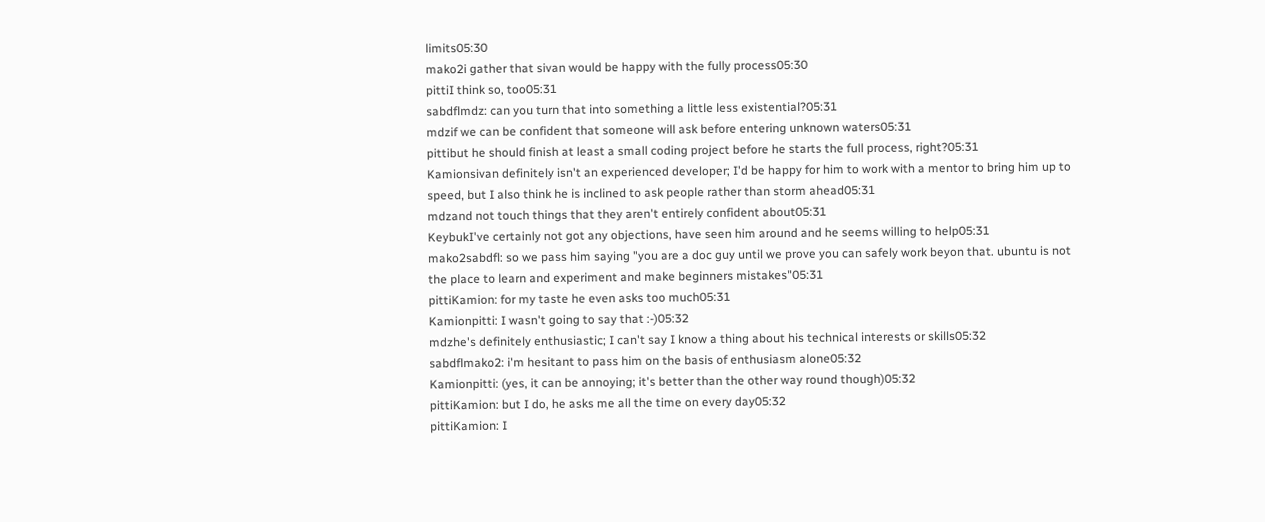limits05:30
mako2i gather that sivan would be happy with the fully process05:30
pittiI think so, too05:31
sabdflmdz: can you turn that into something a little less existential?05:31
mdzif we can be confident that someone will ask before entering unknown waters05:31
pittibut he should finish at least a small coding project before he starts the full process, right?05:31
Kamionsivan definitely isn't an experienced developer; I'd be happy for him to work with a mentor to bring him up to speed, but I also think he is inclined to ask people rather than storm ahead05:31
mdzand not touch things that they aren't entirely confident about05:31
KeybukI've certainly not got any objections, have seen him around and he seems willing to help05:31
mako2sabdfl: so we pass him saying "you are a doc guy until we prove you can safely work beyon that. ubuntu is not the place to learn and experiment and make beginners mistakes"05:31
pittiKamion: for my taste he even asks too much05:31
Kamionpitti: I wasn't going to say that :-)05:32
mdzhe's definitely enthusiastic; I can't say I know a thing about his technical interests or skills05:32
sabdflmako2: i'm hesitant to pass him on the basis of enthusiasm alone05:32
Kamionpitti: (yes, it can be annoying; it's better than the other way round though)05:32
pittiKamion: but I do, he asks me all the time on every day05:32
pittiKamion: I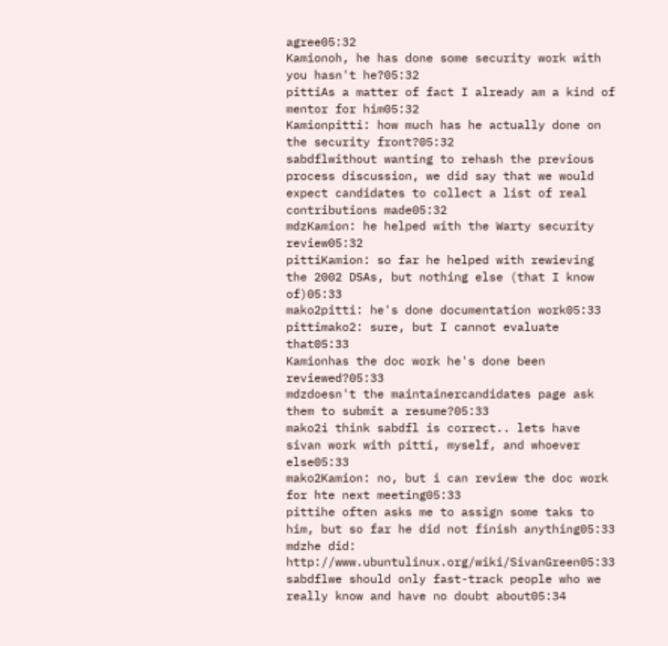agree05:32
Kamionoh, he has done some security work with you hasn't he?05:32
pittiAs a matter of fact I already am a kind of mentor for him05:32
Kamionpitti: how much has he actually done on the security front?05:32
sabdflwithout wanting to rehash the previous process discussion, we did say that we would expect candidates to collect a list of real contributions made05:32
mdzKamion: he helped with the Warty security review05:32
pittiKamion: so far he helped with rewieving the 2002 DSAs, but nothing else (that I know of)05:33
mako2pitti: he's done documentation work05:33
pittimako2: sure, but I cannot evaluate that05:33
Kamionhas the doc work he's done been reviewed?05:33
mdzdoesn't the maintainercandidates page ask them to submit a resume?05:33
mako2i think sabdfl is correct.. lets have sivan work with pitti, myself, and whoever else05:33
mako2Kamion: no, but i can review the doc work for hte next meeting05:33
pittihe often asks me to assign some taks to him, but so far he did not finish anything05:33
mdzhe did: http://www.ubuntulinux.org/wiki/SivanGreen05:33
sabdflwe should only fast-track people who we really know and have no doubt about05:34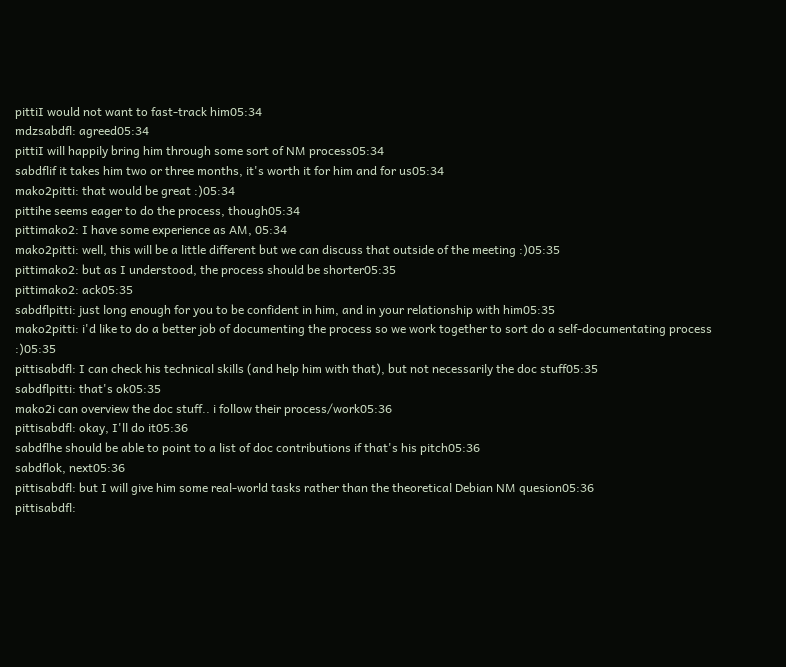pittiI would not want to fast-track him05:34
mdzsabdfl: agreed05:34
pittiI will happily bring him through some sort of NM process05:34
sabdflif it takes him two or three months, it's worth it for him and for us05:34
mako2pitti: that would be great :)05:34
pittihe seems eager to do the process, though05:34
pittimako2: I have some experience as AM, 05:34
mako2pitti: well, this will be a little different but we can discuss that outside of the meeting :)05:35
pittimako2: but as I understood, the process should be shorter05:35
pittimako2: ack05:35
sabdflpitti: just long enough for you to be confident in him, and in your relationship with him05:35
mako2pitti: i'd like to do a better job of documenting the process so we work together to sort do a self-documentating process :)05:35
pittisabdfl: I can check his technical skills (and help him with that), but not necessarily the doc stuff05:35
sabdflpitti: that's ok05:35
mako2i can overview the doc stuff.. i follow their process/work05:36
pittisabdfl: okay, I'll do it05:36
sabdflhe should be able to point to a list of doc contributions if that's his pitch05:36
sabdflok, next05:36
pittisabdfl: but I will give him some real-world tasks rather than the theoretical Debian NM quesion05:36
pittisabdfl: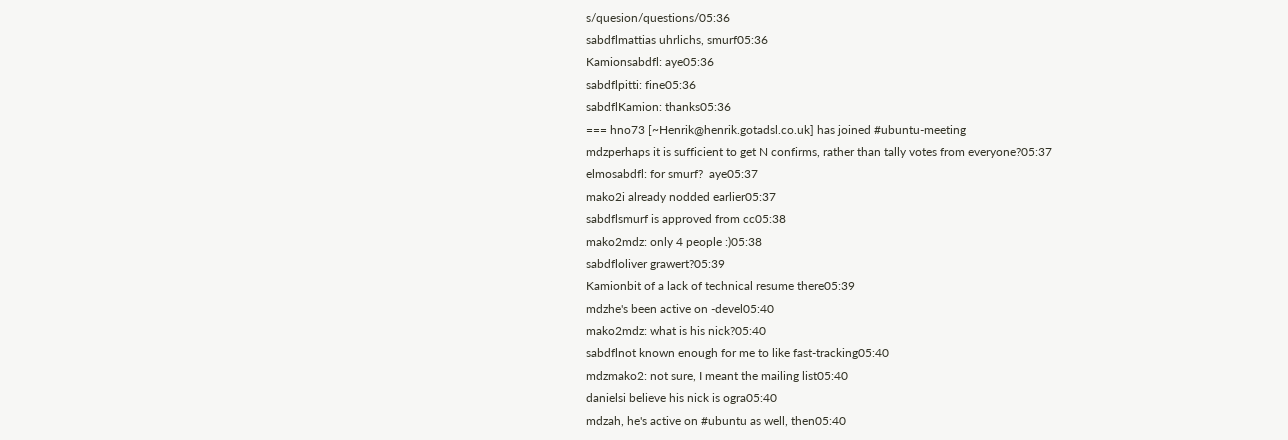s/quesion/questions/05:36
sabdflmattias uhrlichs, smurf05:36
Kamionsabdfl: aye05:36
sabdflpitti: fine05:36
sabdflKamion: thanks05:36
=== hno73 [~Henrik@henrik.gotadsl.co.uk] has joined #ubuntu-meeting
mdzperhaps it is sufficient to get N confirms, rather than tally votes from everyone?05:37
elmosabdfl: for smurf?  aye05:37
mako2i already nodded earlier05:37
sabdflsmurf is approved from cc05:38
mako2mdz: only 4 people :)05:38
sabdfloliver grawert?05:39
Kamionbit of a lack of technical resume there05:39
mdzhe's been active on -devel05:40
mako2mdz: what is his nick?05:40
sabdflnot known enough for me to like fast-tracking05:40
mdzmako2: not sure, I meant the mailing list05:40
danielsi believe his nick is ogra05:40
mdzah, he's active on #ubuntu as well, then05:40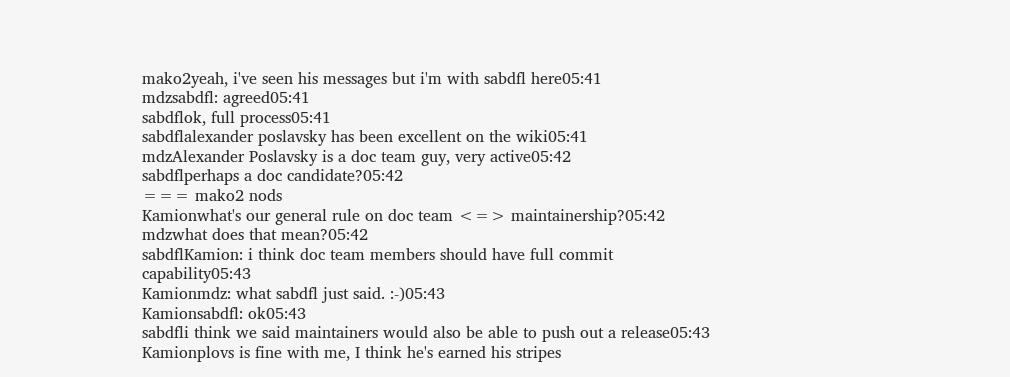mako2yeah, i've seen his messages but i'm with sabdfl here05:41
mdzsabdfl: agreed05:41
sabdflok, full process05:41
sabdflalexander poslavsky has been excellent on the wiki05:41
mdzAlexander Poslavsky is a doc team guy, very active05:42
sabdflperhaps a doc candidate?05:42
=== mako2 nods
Kamionwhat's our general rule on doc team <=> maintainership?05:42
mdzwhat does that mean?05:42
sabdflKamion: i think doc team members should have full commit capability05:43
Kamionmdz: what sabdfl just said. :-)05:43
Kamionsabdfl: ok05:43
sabdfli think we said maintainers would also be able to push out a release05:43
Kamionplovs is fine with me, I think he's earned his stripes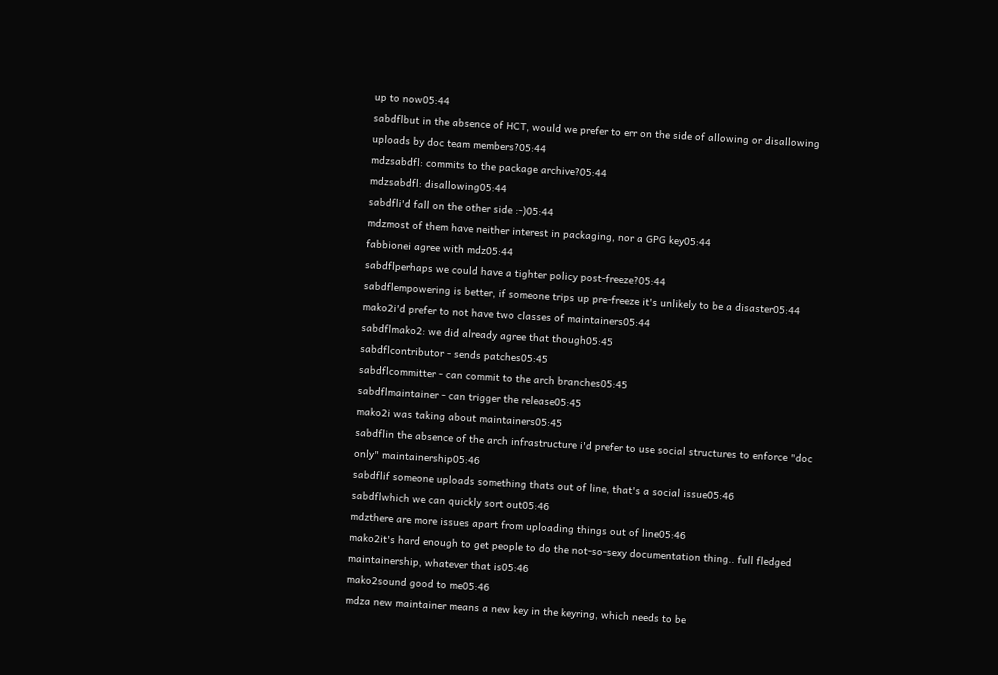up to now05:44
sabdflbut in the absence of HCT, would we prefer to err on the side of allowing or disallowing uploads by doc team members?05:44
mdzsabdfl: commits to the package archive?05:44
mdzsabdfl: disallowing05:44
sabdfli'd fall on the other side :-)05:44
mdzmost of them have neither interest in packaging, nor a GPG key05:44
fabbionei agree with mdz05:44
sabdflperhaps we could have a tighter policy post-freeze?05:44
sabdflempowering is better, if someone trips up pre-freeze it's unlikely to be a disaster05:44
mako2i'd prefer to not have two classes of maintainers05:44
sabdflmako2: we did already agree that though05:45
sabdflcontributor - sends patches05:45
sabdflcommitter - can commit to the arch branches05:45
sabdflmaintainer - can trigger the release05:45
mako2i was taking about maintainers05:45
sabdflin the absence of the arch infrastructure i'd prefer to use social structures to enforce "doc only" maintainership05:46
sabdflif someone uploads something thats out of line, that's a social issue05:46
sabdflwhich we can quickly sort out05:46
mdzthere are more issues apart from uploading things out of line05:46
mako2it's hard enough to get people to do the not-so-sexy documentation thing.. full fledged maintainership, whatever that is05:46
mako2sound good to me05:46
mdza new maintainer means a new key in the keyring, which needs to be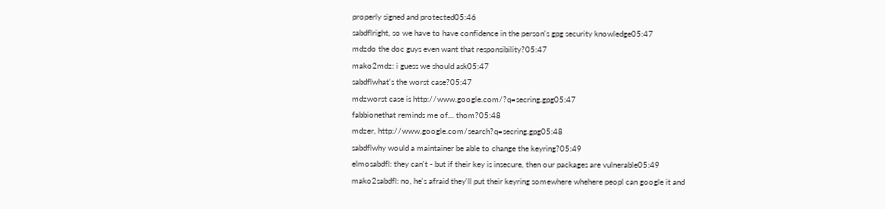properly signed and protected05:46
sabdflright, so we have to have confidence in the person's gpg security knowledge05:47
mdzdo the doc guys even want that responsibility?05:47
mako2mdz: i guess we should ask05:47
sabdflwhat's the worst case?05:47
mdzworst case is http://www.google.com/?q=secring.gpg05:47
fabbionethat reminds me of... thom?05:48
mdzer, http://www.google.com/search?q=secring.gpg05:48
sabdflwhy would a maintainer be able to change the keyring?05:49
elmosabdfl: they can't - but if their key is insecure, then our packages are vulnerable05:49
mako2sabdfl: no, he's afraid they'll put their keyring somewhere whehere peopl can google it and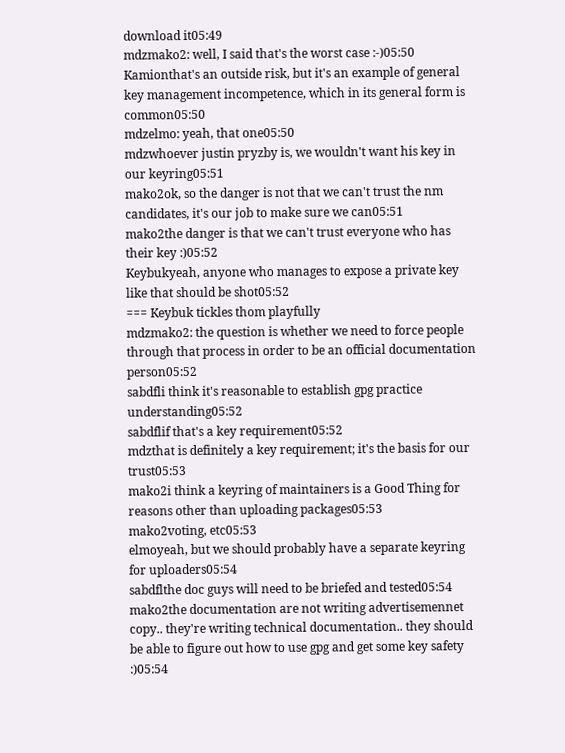download it05:49
mdzmako2: well, I said that's the worst case :-)05:50
Kamionthat's an outside risk, but it's an example of general key management incompetence, which in its general form is common05:50
mdzelmo: yeah, that one05:50
mdzwhoever justin pryzby is, we wouldn't want his key in our keyring05:51
mako2ok, so the danger is not that we can't trust the nm candidates, it's our job to make sure we can05:51
mako2the danger is that we can't trust everyone who has their key :)05:52
Keybukyeah, anyone who manages to expose a private key like that should be shot05:52
=== Keybuk tickles thom playfully
mdzmako2: the question is whether we need to force people through that process in order to be an official documentation person05:52
sabdfli think it's reasonable to establish gpg practice understanding05:52
sabdflif that's a key requirement05:52
mdzthat is definitely a key requirement; it's the basis for our trust05:53
mako2i think a keyring of maintainers is a Good Thing for reasons other than uploading packages05:53
mako2voting, etc05:53
elmoyeah, but we should probably have a separate keyring for uploaders05:54
sabdflthe doc guys will need to be briefed and tested05:54
mako2the documentation are not writing advertisemennet copy.. they're writing technical documentation.. they should be able to figure out how to use gpg and get some key safety :)05:54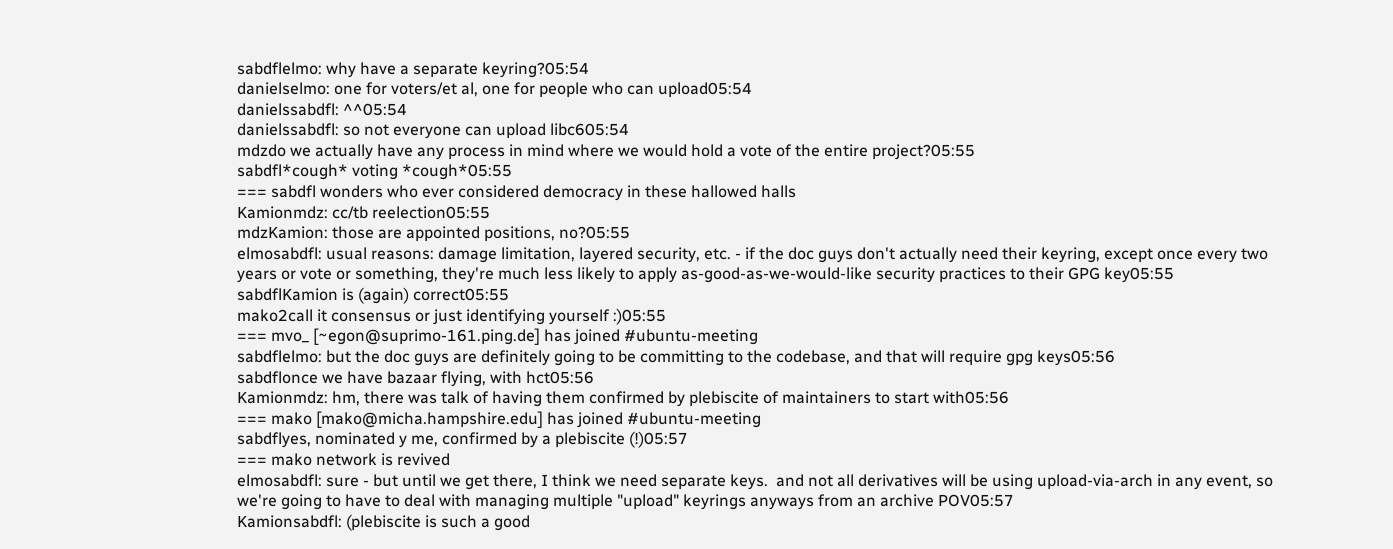sabdflelmo: why have a separate keyring?05:54
danielselmo: one for voters/et al, one for people who can upload05:54
danielssabdfl: ^^05:54
danielssabdfl: so not everyone can upload libc605:54
mdzdo we actually have any process in mind where we would hold a vote of the entire project?05:55
sabdfl*cough* voting *cough*05:55
=== sabdfl wonders who ever considered democracy in these hallowed halls
Kamionmdz: cc/tb reelection05:55
mdzKamion: those are appointed positions, no?05:55
elmosabdfl: usual reasons: damage limitation, layered security, etc. - if the doc guys don't actually need their keyring, except once every two years or vote or something, they're much less likely to apply as-good-as-we-would-like security practices to their GPG key05:55
sabdflKamion is (again) correct05:55
mako2call it consensus or just identifying yourself :)05:55
=== mvo_ [~egon@suprimo-161.ping.de] has joined #ubuntu-meeting
sabdflelmo: but the doc guys are definitely going to be committing to the codebase, and that will require gpg keys05:56
sabdflonce we have bazaar flying, with hct05:56
Kamionmdz: hm, there was talk of having them confirmed by plebiscite of maintainers to start with05:56
=== mako [mako@micha.hampshire.edu] has joined #ubuntu-meeting
sabdflyes, nominated y me, confirmed by a plebiscite (!)05:57
=== mako network is revived
elmosabdfl: sure - but until we get there, I think we need separate keys.  and not all derivatives will be using upload-via-arch in any event, so we're going to have to deal with managing multiple "upload" keyrings anyways from an archive POV05:57
Kamionsabdfl: (plebiscite is such a good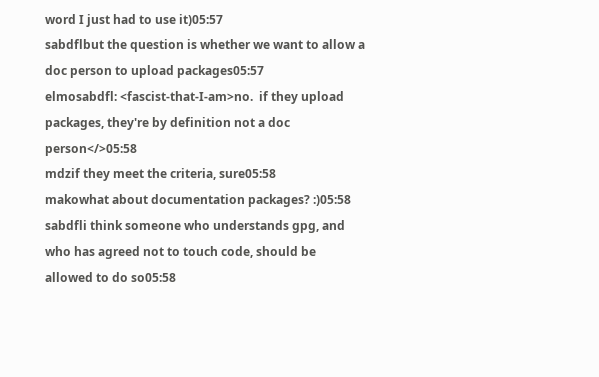word I just had to use it)05:57
sabdflbut the question is whether we want to allow a doc person to upload packages05:57
elmosabdfl: <fascist-that-I-am>no.  if they upload packages, they're by definition not a doc person</>05:58
mdzif they meet the criteria, sure05:58
makowhat about documentation packages? :)05:58
sabdfli think someone who understands gpg, and who has agreed not to touch code, should be allowed to do so05:58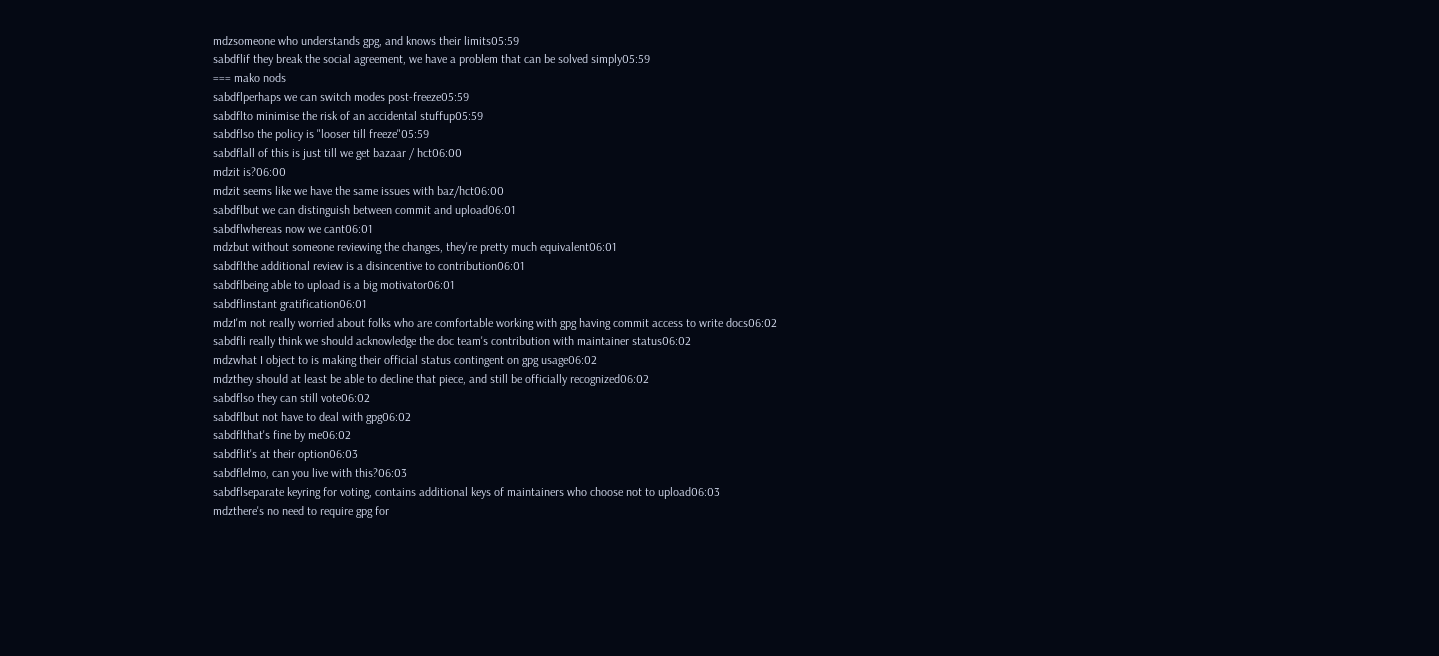mdzsomeone who understands gpg, and knows their limits05:59
sabdflif they break the social agreement, we have a problem that can be solved simply05:59
=== mako nods
sabdflperhaps we can switch modes post-freeze05:59
sabdflto minimise the risk of an accidental stuffup05:59
sabdflso the policy is "looser till freeze"05:59
sabdflall of this is just till we get bazaar / hct06:00
mdzit is?06:00
mdzit seems like we have the same issues with baz/hct06:00
sabdflbut we can distinguish between commit and upload06:01
sabdflwhereas now we cant06:01
mdzbut without someone reviewing the changes, they're pretty much equivalent06:01
sabdflthe additional review is a disincentive to contribution06:01
sabdflbeing able to upload is a big motivator06:01
sabdflinstant gratification06:01
mdzI'm not really worried about folks who are comfortable working with gpg having commit access to write docs06:02
sabdfli really think we should acknowledge the doc team's contribution with maintainer status06:02
mdzwhat I object to is making their official status contingent on gpg usage06:02
mdzthey should at least be able to decline that piece, and still be officially recognized06:02
sabdflso they can still vote06:02
sabdflbut not have to deal with gpg06:02
sabdflthat's fine by me06:02
sabdflit's at their option06:03
sabdflelmo, can you live with this?06:03
sabdflseparate keyring for voting, contains additional keys of maintainers who choose not to upload06:03
mdzthere's no need to require gpg for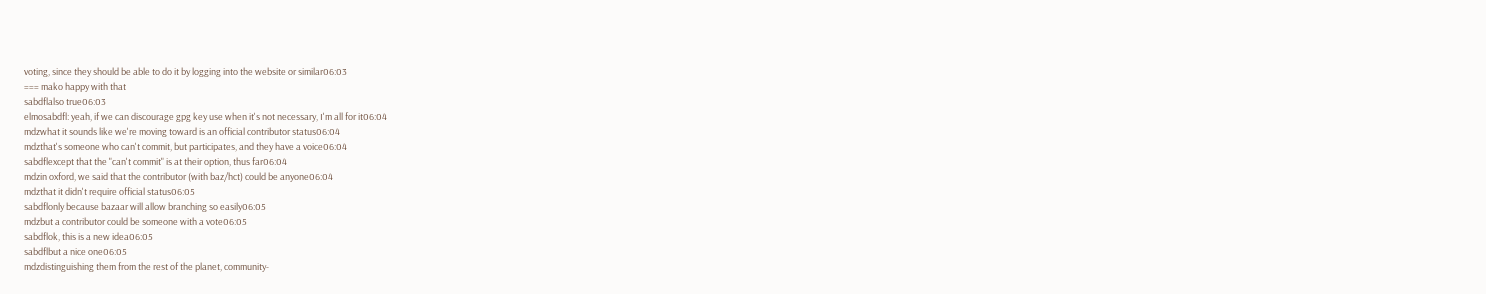voting, since they should be able to do it by logging into the website or similar06:03
=== mako happy with that
sabdflalso true06:03
elmosabdfl: yeah, if we can discourage gpg key use when it's not necessary, I'm all for it06:04
mdzwhat it sounds like we're moving toward is an official contributor status06:04
mdzthat's someone who can't commit, but participates, and they have a voice06:04
sabdflexcept that the "can't commit" is at their option, thus far06:04
mdzin oxford, we said that the contributor (with baz/hct) could be anyone06:04
mdzthat it didn't require official status06:05
sabdflonly because bazaar will allow branching so easily06:05
mdzbut a contributor could be someone with a vote06:05
sabdflok, this is a new idea06:05
sabdflbut a nice one06:05
mdzdistinguishing them from the rest of the planet, community-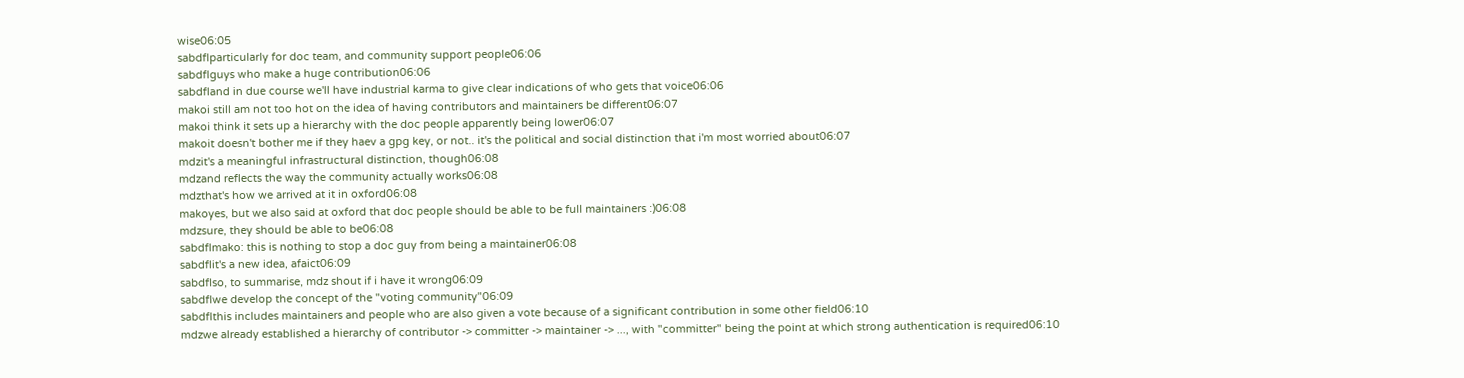wise06:05
sabdflparticularly for doc team, and community support people06:06
sabdflguys who make a huge contribution06:06
sabdfland in due course we'll have industrial karma to give clear indications of who gets that voice06:06
makoi still am not too hot on the idea of having contributors and maintainers be different06:07
makoi think it sets up a hierarchy with the doc people apparently being lower06:07
makoit doesn't bother me if they haev a gpg key, or not.. it's the political and social distinction that i'm most worried about06:07
mdzit's a meaningful infrastructural distinction, though06:08
mdzand reflects the way the community actually works06:08
mdzthat's how we arrived at it in oxford06:08
makoyes, but we also said at oxford that doc people should be able to be full maintainers :)06:08
mdzsure, they should be able to be06:08
sabdflmako: this is nothing to stop a doc guy from being a maintainer06:08
sabdflit's a new idea, afaict06:09
sabdflso, to summarise, mdz shout if i have it wrong06:09
sabdflwe develop the concept of the "voting community"06:09
sabdflthis includes maintainers and people who are also given a vote because of a significant contribution in some other field06:10
mdzwe already established a hierarchy of contributor -> committer -> maintainer -> ..., with "committer" being the point at which strong authentication is required06:10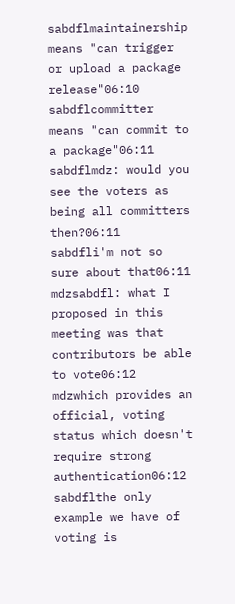sabdflmaintainership means "can trigger or upload a package release"06:10
sabdflcommitter means "can commit to a package"06:11
sabdflmdz: would you see the voters as being all committers then?06:11
sabdfli'm not so sure about that06:11
mdzsabdfl: what I proposed in this meeting was that contributors be able to vote06:12
mdzwhich provides an official, voting status which doesn't require strong authentication06:12
sabdflthe only example we have of voting is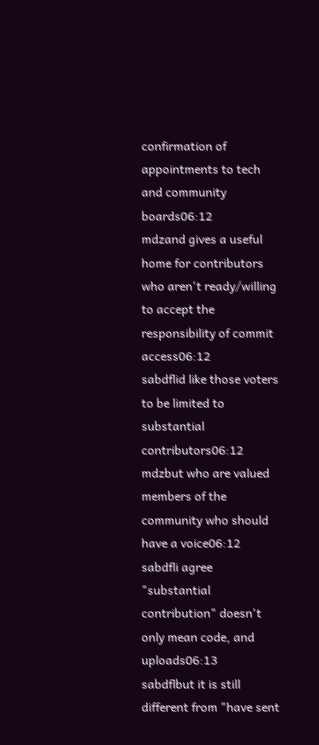confirmation of appointments to tech and community boards06:12
mdzand gives a useful home for contributors who aren't ready/willing to accept the responsibility of commit access06:12
sabdflid like those voters to be limited to substantial contributors06:12
mdzbut who are valued members of the community who should have a voice06:12
sabdfli agree "substantial contribution" doesn't only mean code, and uploads06:13
sabdflbut it is still different from "have sent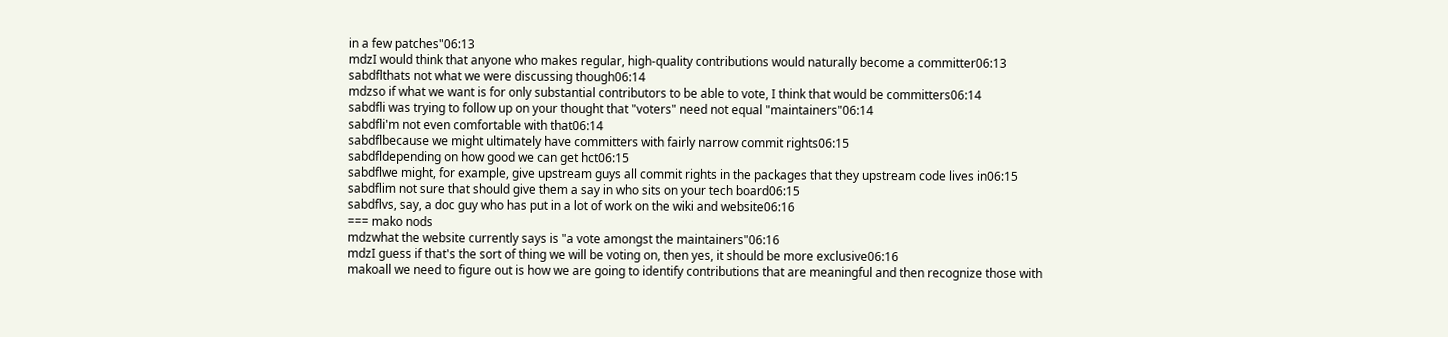in a few patches"06:13
mdzI would think that anyone who makes regular, high-quality contributions would naturally become a committer06:13
sabdflthats not what we were discussing though06:14
mdzso if what we want is for only substantial contributors to be able to vote, I think that would be committers06:14
sabdfli was trying to follow up on your thought that "voters" need not equal "maintainers"06:14
sabdfli'm not even comfortable with that06:14
sabdflbecause we might ultimately have committers with fairly narrow commit rights06:15
sabdfldepending on how good we can get hct06:15
sabdflwe might, for example, give upstream guys all commit rights in the packages that they upstream code lives in06:15
sabdflim not sure that should give them a say in who sits on your tech board06:15
sabdflvs, say, a doc guy who has put in a lot of work on the wiki and website06:16
=== mako nods
mdzwhat the website currently says is "a vote amongst the maintainers"06:16
mdzI guess if that's the sort of thing we will be voting on, then yes, it should be more exclusive06:16
makoall we need to figure out is how we are going to identify contributions that are meaningful and then recognize those with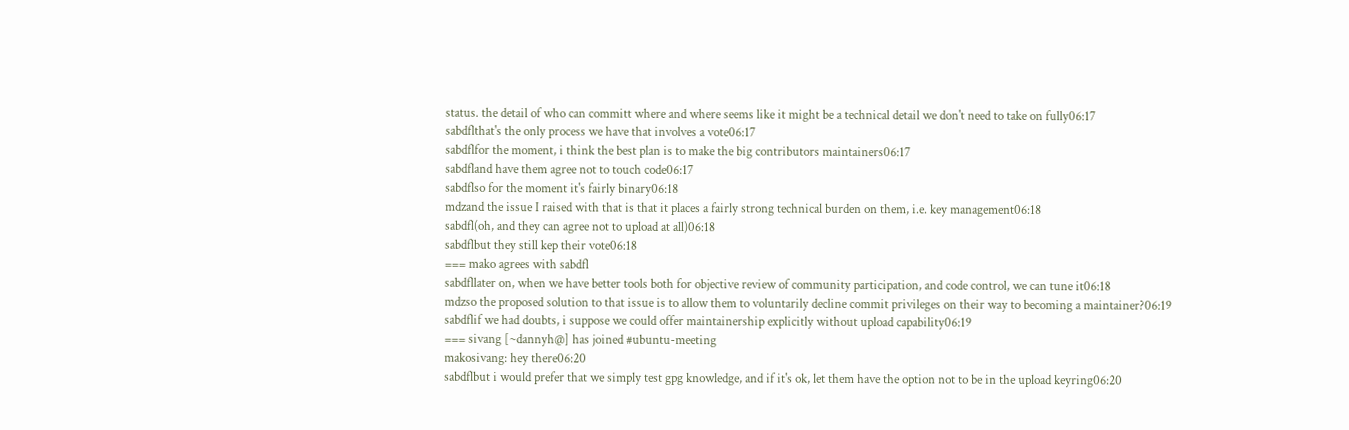status. the detail of who can committ where and where seems like it might be a technical detail we don't need to take on fully06:17
sabdflthat's the only process we have that involves a vote06:17
sabdflfor the moment, i think the best plan is to make the big contributors maintainers06:17
sabdfland have them agree not to touch code06:17
sabdflso for the moment it's fairly binary06:18
mdzand the issue I raised with that is that it places a fairly strong technical burden on them, i.e. key management06:18
sabdfl(oh, and they can agree not to upload at all)06:18
sabdflbut they still kep their vote06:18
=== mako agrees with sabdfl
sabdfllater on, when we have better tools both for objective review of community participation, and code control, we can tune it06:18
mdzso the proposed solution to that issue is to allow them to voluntarily decline commit privileges on their way to becoming a maintainer?06:19
sabdflif we had doubts, i suppose we could offer maintainership explicitly without upload capability06:19
=== sivang [~dannyh@] has joined #ubuntu-meeting
makosivang: hey there06:20
sabdflbut i would prefer that we simply test gpg knowledge, and if it's ok, let them have the option not to be in the upload keyring06:20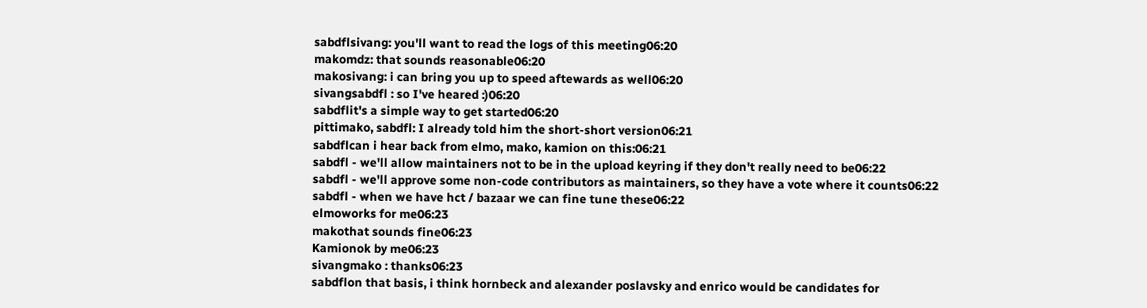sabdflsivang: you'll want to read the logs of this meeting06:20
makomdz: that sounds reasonable06:20
makosivang: i can bring you up to speed aftewards as well06:20
sivangsabdfl : so I've heared :)06:20
sabdflit's a simple way to get started06:20
pittimako, sabdfl: I already told him the short-short version06:21
sabdflcan i hear back from elmo, mako, kamion on this:06:21
sabdfl - we'll allow maintainers not to be in the upload keyring if they don't really need to be06:22
sabdfl - we'll approve some non-code contributors as maintainers, so they have a vote where it counts06:22
sabdfl - when we have hct / bazaar we can fine tune these06:22
elmoworks for me06:23
makothat sounds fine06:23
Kamionok by me06:23
sivangmako : thanks06:23
sabdflon that basis, i think hornbeck and alexander poslavsky and enrico would be candidates for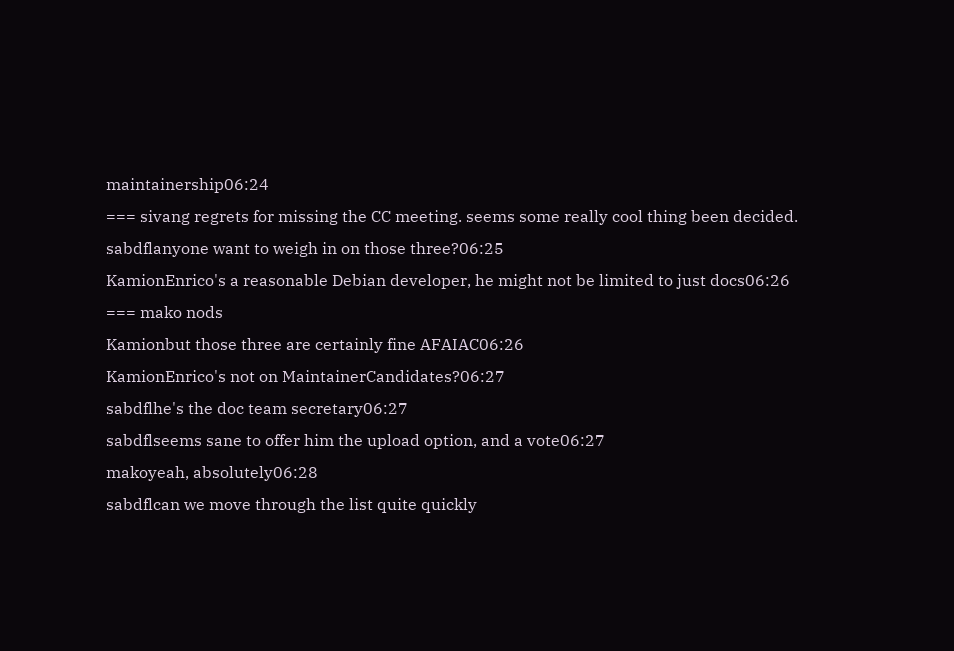maintainership06:24
=== sivang regrets for missing the CC meeting. seems some really cool thing been decided.
sabdflanyone want to weigh in on those three?06:25
KamionEnrico's a reasonable Debian developer, he might not be limited to just docs06:26
=== mako nods
Kamionbut those three are certainly fine AFAIAC06:26
KamionEnrico's not on MaintainerCandidates?06:27
sabdflhe's the doc team secretary06:27
sabdflseems sane to offer him the upload option, and a vote06:27
makoyeah, absolutely06:28
sabdflcan we move through the list quite quickly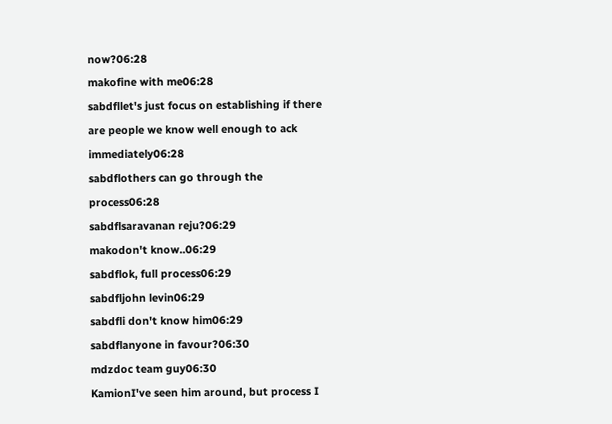now?06:28
makofine with me06:28
sabdfllet's just focus on establishing if there are people we know well enough to ack immediately06:28
sabdflothers can go through the process06:28
sabdflsaravanan reju?06:29
makodon't know..06:29
sabdflok, full process06:29
sabdfljohn levin06:29
sabdfli don't know him06:29
sabdflanyone in favour?06:30
mdzdoc team guy06:30
KamionI've seen him around, but process I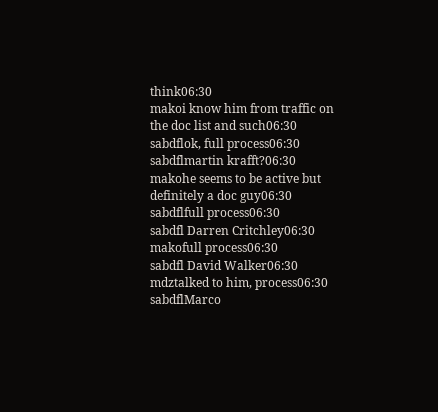think06:30
makoi know him from traffic on the doc list and such06:30
sabdflok, full process06:30
sabdflmartin krafft?06:30
makohe seems to be active but definitely a doc guy06:30
sabdflfull process06:30
sabdfl Darren Critchley06:30
makofull process06:30
sabdfl David Walker06:30
mdztalked to him, process06:30
sabdflMarco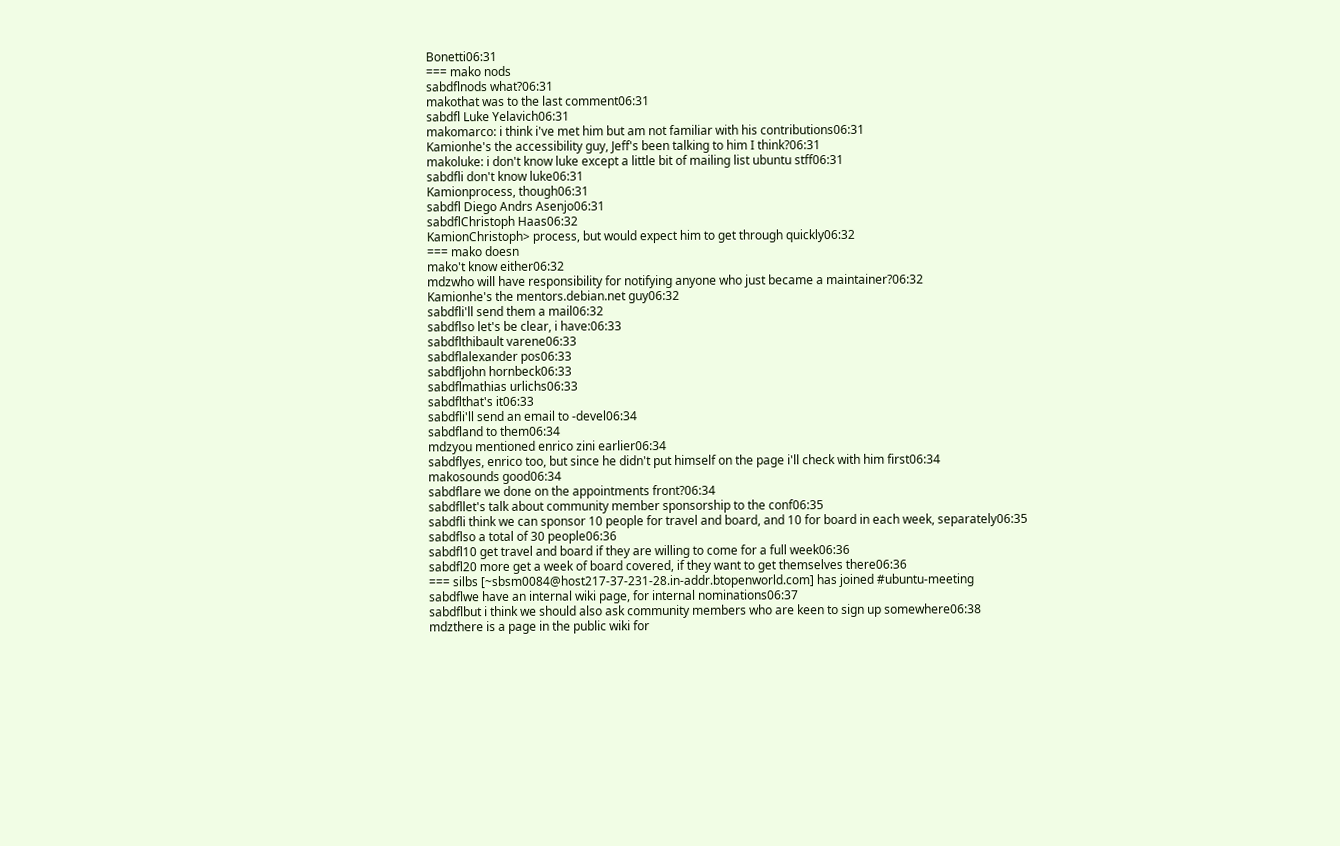Bonetti06:31
=== mako nods
sabdflnods what?06:31
makothat was to the last comment06:31
sabdfl Luke Yelavich06:31
makomarco: i think i've met him but am not familiar with his contributions06:31
Kamionhe's the accessibility guy, Jeff's been talking to him I think?06:31
makoluke: i don't know luke except a little bit of mailing list ubuntu stff06:31
sabdfli don't know luke06:31
Kamionprocess, though06:31
sabdfl Diego Andrs Asenjo06:31
sabdflChristoph Haas06:32
KamionChristoph> process, but would expect him to get through quickly06:32
=== mako doesn
mako't know either06:32
mdzwho will have responsibility for notifying anyone who just became a maintainer?06:32
Kamionhe's the mentors.debian.net guy06:32
sabdfli'll send them a mail06:32
sabdflso let's be clear, i have:06:33
sabdflthibault varene06:33
sabdflalexander pos06:33
sabdfljohn hornbeck06:33
sabdflmathias urlichs06:33
sabdflthat's it06:33
sabdfli'll send an email to -devel06:34
sabdfland to them06:34
mdzyou mentioned enrico zini earlier06:34
sabdflyes, enrico too, but since he didn't put himself on the page i'll check with him first06:34
makosounds good06:34
sabdflare we done on the appointments front?06:34
sabdfllet's talk about community member sponsorship to the conf06:35
sabdfli think we can sponsor 10 people for travel and board, and 10 for board in each week, separately06:35
sabdflso a total of 30 people06:36
sabdfl10 get travel and board if they are willing to come for a full week06:36
sabdfl20 more get a week of board covered, if they want to get themselves there06:36
=== silbs [~sbsm0084@host217-37-231-28.in-addr.btopenworld.com] has joined #ubuntu-meeting
sabdflwe have an internal wiki page, for internal nominations06:37
sabdflbut i think we should also ask community members who are keen to sign up somewhere06:38
mdzthere is a page in the public wiki for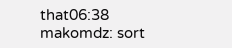that06:38
makomdz: sort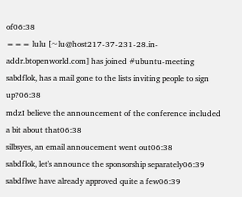of06:38
=== lulu [~lu@host217-37-231-28.in-addr.btopenworld.com] has joined #ubuntu-meeting
sabdflok, has a mail gone to the lists inviting people to sign up?06:38
mdzI believe the announcement of the conference included a bit about that06:38
silbsyes, an email annoucement went out06:38
sabdflok, let's announce the sponsorship separately06:39
sabdflwe have already approved quite a few06:39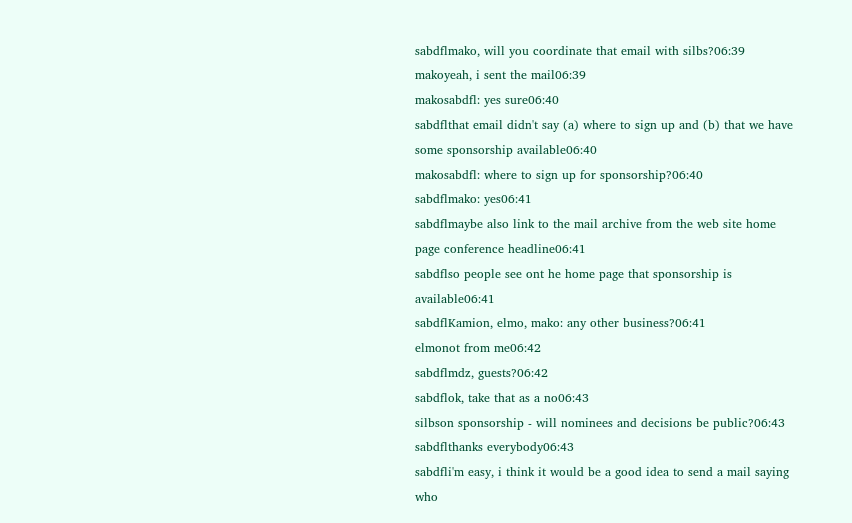sabdflmako, will you coordinate that email with silbs?06:39
makoyeah, i sent the mail06:39
makosabdfl: yes sure06:40
sabdflthat email didn't say (a) where to sign up and (b) that we have some sponsorship available06:40
makosabdfl: where to sign up for sponsorship?06:40
sabdflmako: yes06:41
sabdflmaybe also link to the mail archive from the web site home page conference headline06:41
sabdflso people see ont he home page that sponsorship is available06:41
sabdflKamion, elmo, mako: any other business?06:41
elmonot from me06:42
sabdflmdz, guests?06:42
sabdflok, take that as a no06:43
silbson sponsorship - will nominees and decisions be public?06:43
sabdflthanks everybody06:43
sabdfli'm easy, i think it would be a good idea to send a mail saying who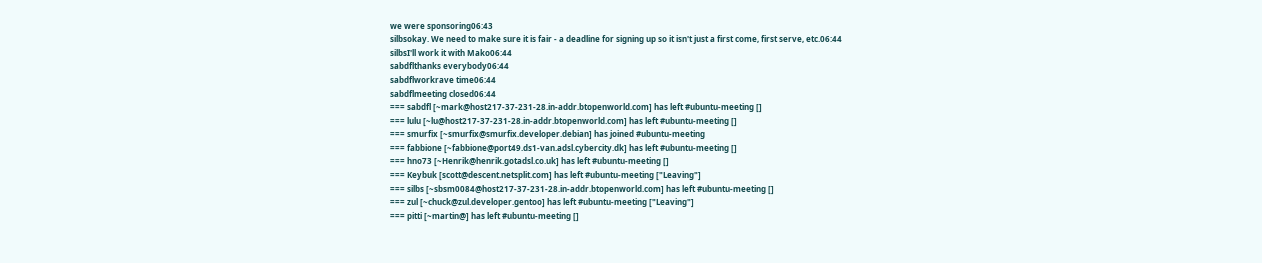we were sponsoring06:43
silbsokay. We need to make sure it is fair - a deadline for signing up so it isn't just a first come, first serve, etc.06:44
silbsI'll work it with Mako06:44
sabdflthanks everybody06:44
sabdflworkrave time06:44
sabdflmeeting closed06:44
=== sabdfl [~mark@host217-37-231-28.in-addr.btopenworld.com] has left #ubuntu-meeting []
=== lulu [~lu@host217-37-231-28.in-addr.btopenworld.com] has left #ubuntu-meeting []
=== smurfix [~smurfix@smurfix.developer.debian] has joined #ubuntu-meeting
=== fabbione [~fabbione@port49.ds1-van.adsl.cybercity.dk] has left #ubuntu-meeting []
=== hno73 [~Henrik@henrik.gotadsl.co.uk] has left #ubuntu-meeting []
=== Keybuk [scott@descent.netsplit.com] has left #ubuntu-meeting ["Leaving"]
=== silbs [~sbsm0084@host217-37-231-28.in-addr.btopenworld.com] has left #ubuntu-meeting []
=== zul [~chuck@zul.developer.gentoo] has left #ubuntu-meeting ["Leaving"]
=== pitti [~martin@] has left #ubuntu-meeting []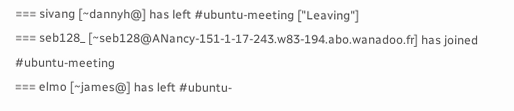=== sivang [~dannyh@] has left #ubuntu-meeting ["Leaving"]
=== seb128_ [~seb128@ANancy-151-1-17-243.w83-194.abo.wanadoo.fr] has joined #ubuntu-meeting
=== elmo [~james@] has left #ubuntu-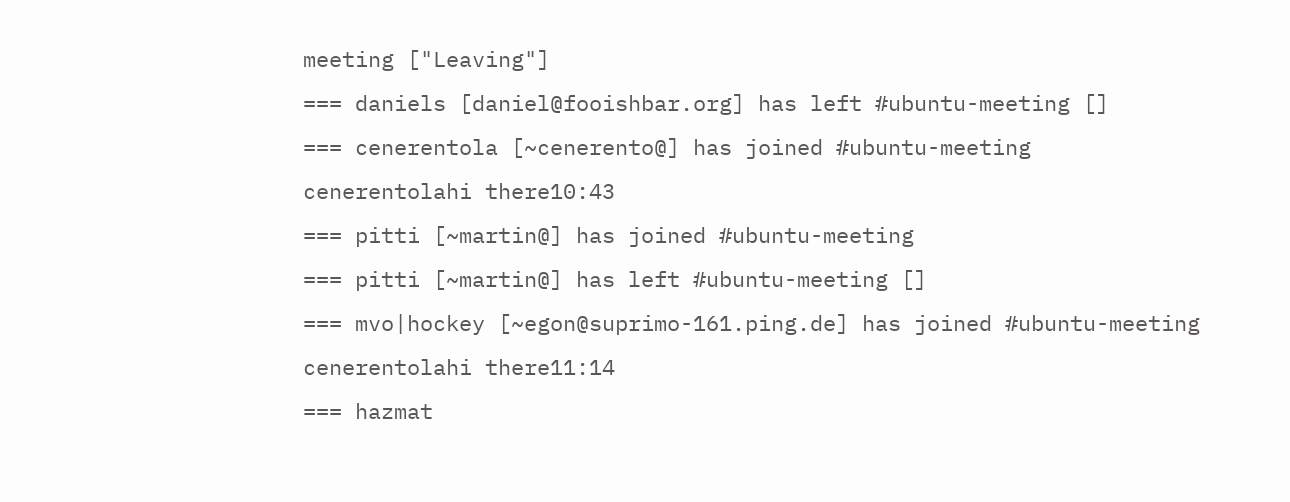meeting ["Leaving"]
=== daniels [daniel@fooishbar.org] has left #ubuntu-meeting []
=== cenerentola [~cenerento@] has joined #ubuntu-meeting
cenerentolahi there10:43
=== pitti [~martin@] has joined #ubuntu-meeting
=== pitti [~martin@] has left #ubuntu-meeting []
=== mvo|hockey [~egon@suprimo-161.ping.de] has joined #ubuntu-meeting
cenerentolahi there11:14
=== hazmat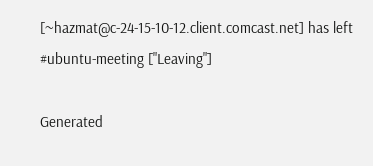[~hazmat@c-24-15-10-12.client.comcast.net] has left #ubuntu-meeting ["Leaving"]

Generated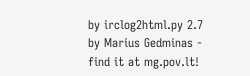by irclog2html.py 2.7 by Marius Gedminas - find it at mg.pov.lt!